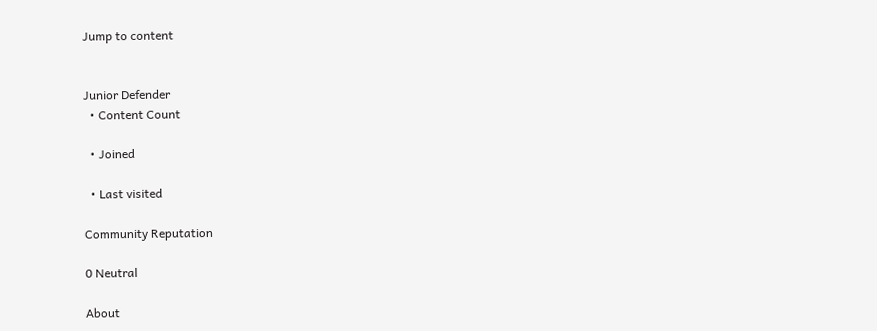Jump to content


Junior Defender
  • Content Count

  • Joined

  • Last visited

Community Reputation

0 Neutral

About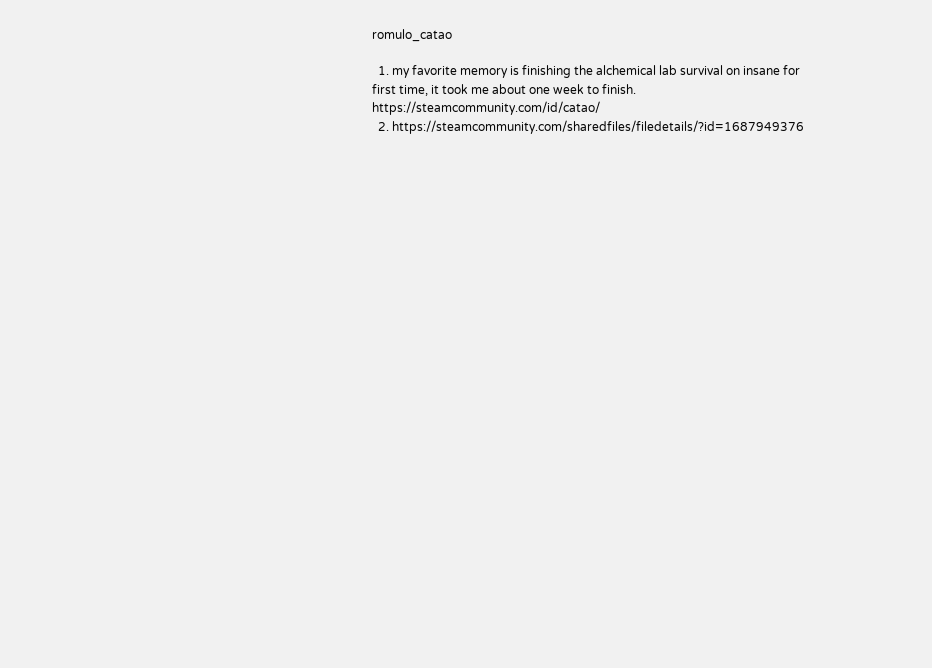romulo_catao

  1. my favorite memory is finishing the alchemical lab survival on insane for first time, it took me about one week to finish. https://steamcommunity.com/id/catao/
  2. https://steamcommunity.com/sharedfiles/filedetails/?id=1687949376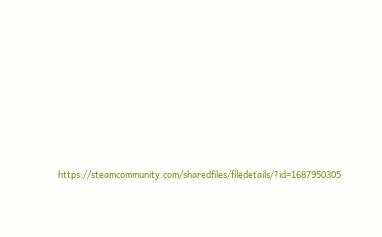https://steamcommunity.com/sharedfiles/filedetails/?id=1687950305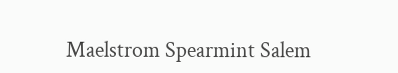Maelstrom Spearmint Salem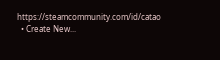https://steamcommunity.com/id/catao
  • Create New...